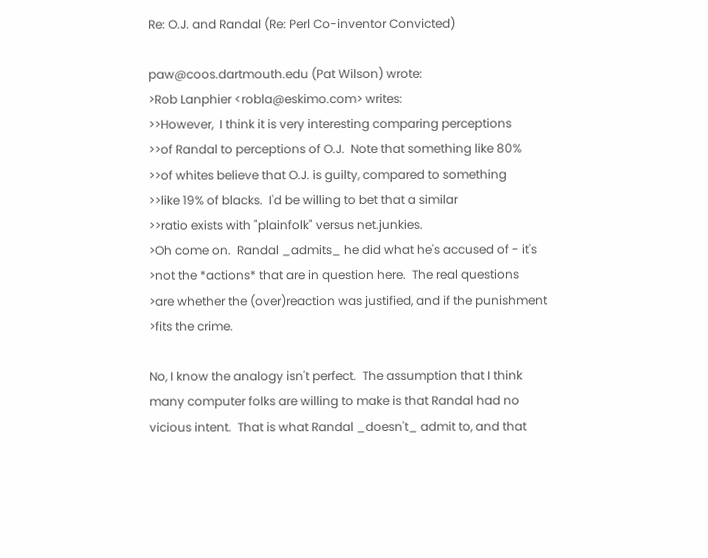Re: O.J. and Randal (Re: Perl Co-inventor Convicted)

paw@coos.dartmouth.edu (Pat Wilson) wrote:
>Rob Lanphier <robla@eskimo.com> writes:
>>However,  I think it is very interesting comparing perceptions
>>of Randal to perceptions of O.J.  Note that something like 80%
>>of whites believe that O.J. is guilty, compared to something
>>like 19% of blacks.  I'd be willing to bet that a similar
>>ratio exists with "plainfolk" versus net.junkies.
>Oh come on.  Randal _admits_ he did what he's accused of - it's
>not the *actions* that are in question here.  The real questions
>are whether the (over)reaction was justified, and if the punishment
>fits the crime.

No, I know the analogy isn't perfect.  The assumption that I think
many computer folks are willing to make is that Randal had no
vicious intent.  That is what Randal _doesn't_ admit to, and that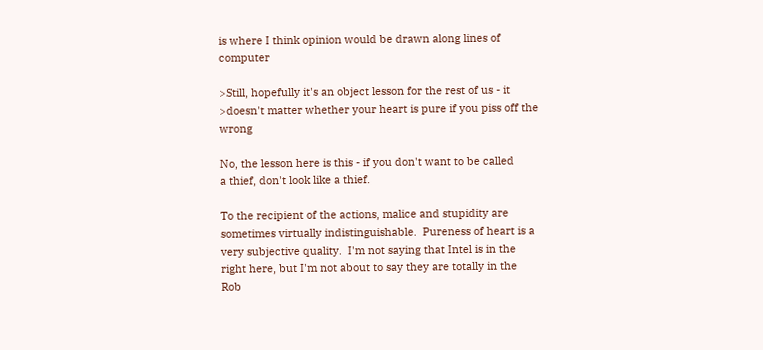is where I think opinion would be drawn along lines of computer

>Still, hopefully it's an object lesson for the rest of us - it
>doesn't matter whether your heart is pure if you piss off the wrong

No, the lesson here is this - if you don't want to be called
a thief, don't look like a thief.

To the recipient of the actions, malice and stupidity are
sometimes virtually indistinguishable.  Pureness of heart is a
very subjective quality.  I'm not saying that Intel is in the
right here, but I'm not about to say they are totally in the
Rob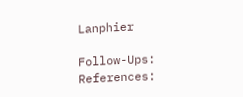Lanphier

Follow-Ups: References: